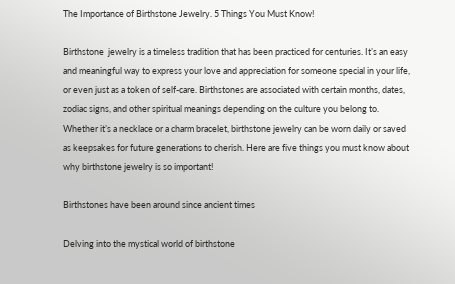The Importance of Birthstone Jewelry. 5 Things You Must Know!

Birthstone  jewelry is a timeless tradition that has been practiced for centuries. It’s an easy and meaningful way to express your love and appreciation for someone special in your life, or even just as a token of self-care. Birthstones are associated with certain months, dates, zodiac signs, and other spiritual meanings depending on the culture you belong to. Whether it’s a necklace or a charm bracelet, birthstone jewelry can be worn daily or saved as keepsakes for future generations to cherish. Here are five things you must know about why birthstone jewelry is so important!

Birthstones have been around since ancient times

Delving into the mystical world of birthstone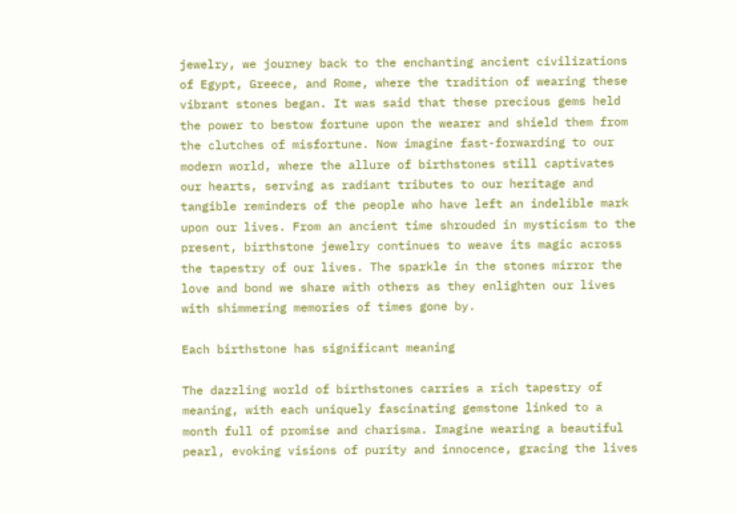jewelry, we journey back to the enchanting ancient civilizations of Egypt, Greece, and Rome, where the tradition of wearing these vibrant stones began. It was said that these precious gems held the power to bestow fortune upon the wearer and shield them from the clutches of misfortune. Now imagine fast-forwarding to our modern world, where the allure of birthstones still captivates our hearts, serving as radiant tributes to our heritage and tangible reminders of the people who have left an indelible mark upon our lives. From an ancient time shrouded in mysticism to the present, birthstone jewelry continues to weave its magic across the tapestry of our lives. The sparkle in the stones mirror the love and bond we share with others as they enlighten our lives with shimmering memories of times gone by.

Each birthstone has significant meaning

The dazzling world of birthstones carries a rich tapestry of meaning, with each uniquely fascinating gemstone linked to a month full of promise and charisma. Imagine wearing a beautiful pearl, evoking visions of purity and innocence, gracing the lives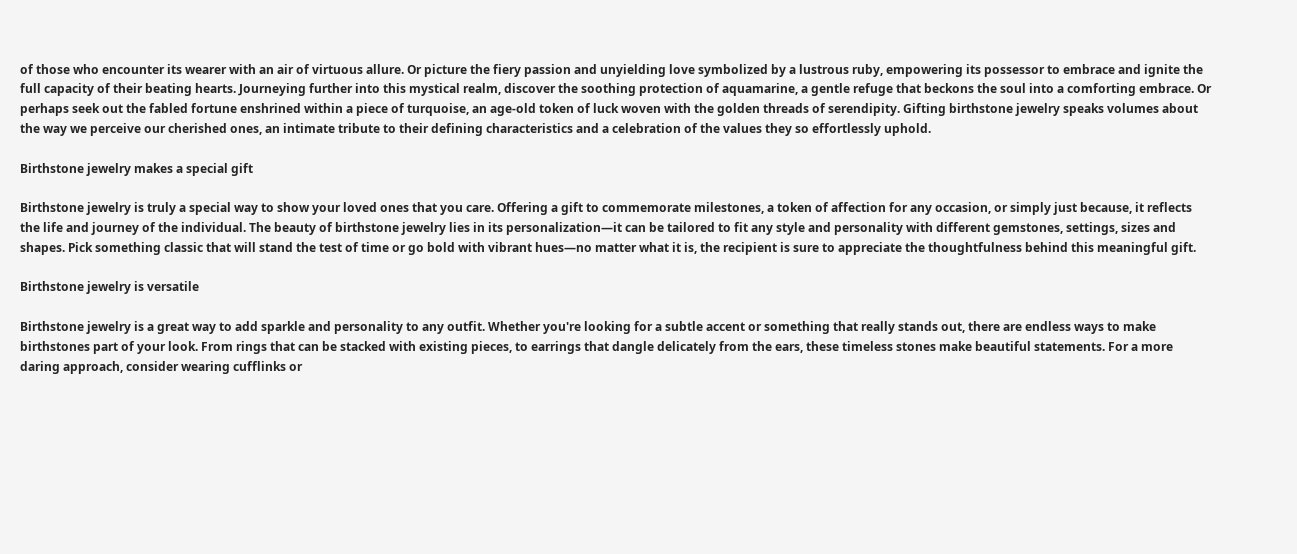of those who encounter its wearer with an air of virtuous allure. Or picture the fiery passion and unyielding love symbolized by a lustrous ruby, empowering its possessor to embrace and ignite the full capacity of their beating hearts. Journeying further into this mystical realm, discover the soothing protection of aquamarine, a gentle refuge that beckons the soul into a comforting embrace. Or perhaps seek out the fabled fortune enshrined within a piece of turquoise, an age-old token of luck woven with the golden threads of serendipity. Gifting birthstone jewelry speaks volumes about the way we perceive our cherished ones, an intimate tribute to their defining characteristics and a celebration of the values they so effortlessly uphold.

Birthstone jewelry makes a special gift

Birthstone jewelry is truly a special way to show your loved ones that you care. Offering a gift to commemorate milestones, a token of affection for any occasion, or simply just because, it reflects the life and journey of the individual. The beauty of birthstone jewelry lies in its personalization—it can be tailored to fit any style and personality with different gemstones, settings, sizes and shapes. Pick something classic that will stand the test of time or go bold with vibrant hues—no matter what it is, the recipient is sure to appreciate the thoughtfulness behind this meaningful gift.

Birthstone jewelry is versatile

Birthstone jewelry is a great way to add sparkle and personality to any outfit. Whether you're looking for a subtle accent or something that really stands out, there are endless ways to make birthstones part of your look. From rings that can be stacked with existing pieces, to earrings that dangle delicately from the ears, these timeless stones make beautiful statements. For a more daring approach, consider wearing cufflinks or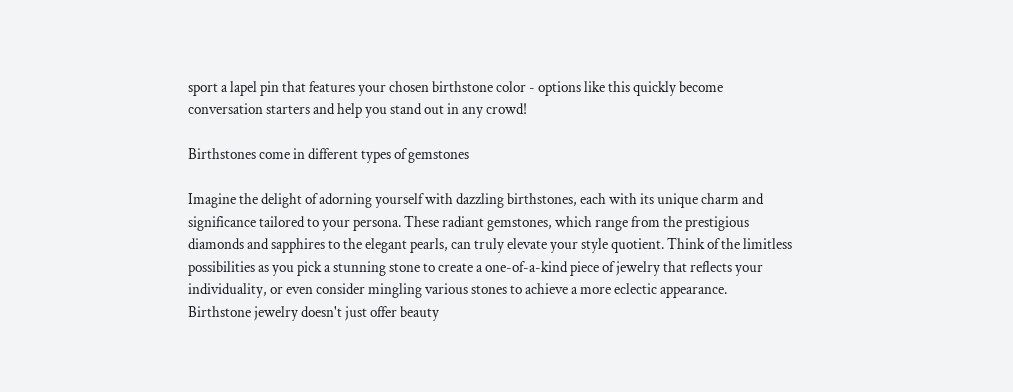sport a lapel pin that features your chosen birthstone color - options like this quickly become conversation starters and help you stand out in any crowd!

Birthstones come in different types of gemstones

Imagine the delight of adorning yourself with dazzling birthstones, each with its unique charm and significance tailored to your persona. These radiant gemstones, which range from the prestigious diamonds and sapphires to the elegant pearls, can truly elevate your style quotient. Think of the limitless possibilities as you pick a stunning stone to create a one-of-a-kind piece of jewelry that reflects your individuality, or even consider mingling various stones to achieve a more eclectic appearance. Birthstone jewelry doesn't just offer beauty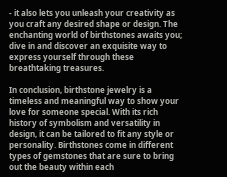- it also lets you unleash your creativity as you craft any desired shape or design. The enchanting world of birthstones awaits you; dive in and discover an exquisite way to express yourself through these breathtaking treasures.

In conclusion, birthstone jewelry is a timeless and meaningful way to show your love for someone special. With its rich history of symbolism and versatility in design, it can be tailored to fit any style or personality. Birthstones come in different types of gemstones that are sure to bring out the beauty within each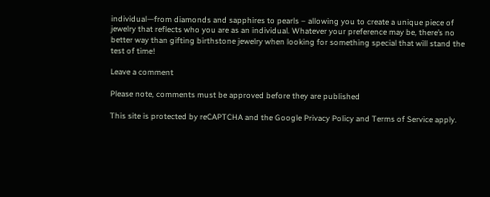individual—from diamonds and sapphires to pearls – allowing you to create a unique piece of jewelry that reflects who you are as an individual. Whatever your preference may be, there’s no better way than gifting birthstone jewelry when looking for something special that will stand the test of time!

Leave a comment

Please note, comments must be approved before they are published

This site is protected by reCAPTCHA and the Google Privacy Policy and Terms of Service apply.